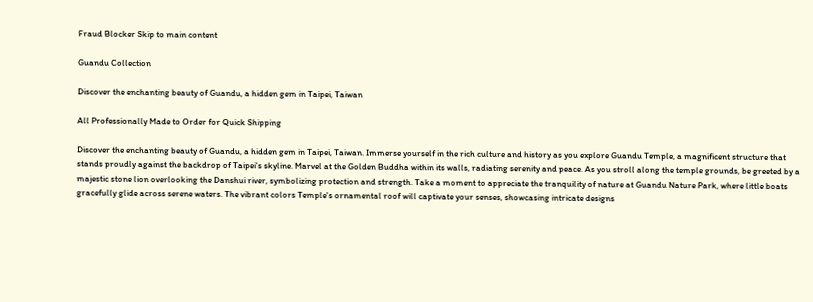Fraud Blocker Skip to main content

Guandu Collection

Discover the enchanting beauty of Guandu, a hidden gem in Taipei, Taiwan

All Professionally Made to Order for Quick Shipping

Discover the enchanting beauty of Guandu, a hidden gem in Taipei, Taiwan. Immerse yourself in the rich culture and history as you explore Guandu Temple, a magnificent structure that stands proudly against the backdrop of Taipei's skyline. Marvel at the Golden Buddha within its walls, radiating serenity and peace. As you stroll along the temple grounds, be greeted by a majestic stone lion overlooking the Danshui river, symbolizing protection and strength. Take a moment to appreciate the tranquility of nature at Guandu Nature Park, where little boats gracefully glide across serene waters. The vibrant colors Temple's ornamental roof will captivate your senses, showcasing intricate designs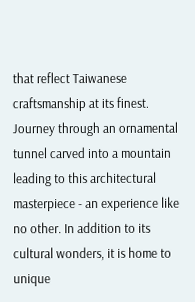that reflect Taiwanese craftsmanship at its finest. Journey through an ornamental tunnel carved into a mountain leading to this architectural masterpiece - an experience like no other. In addition to its cultural wonders, it is home to unique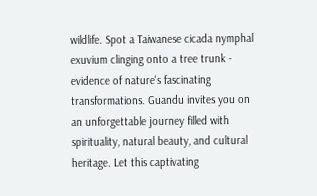wildlife. Spot a Taiwanese cicada nymphal exuvium clinging onto a tree trunk - evidence of nature's fascinating transformations. Guandu invites you on an unforgettable journey filled with spirituality, natural beauty, and cultural heritage. Let this captivating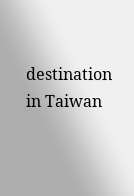destination in Taiwan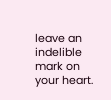leave an indelible mark on your heart.